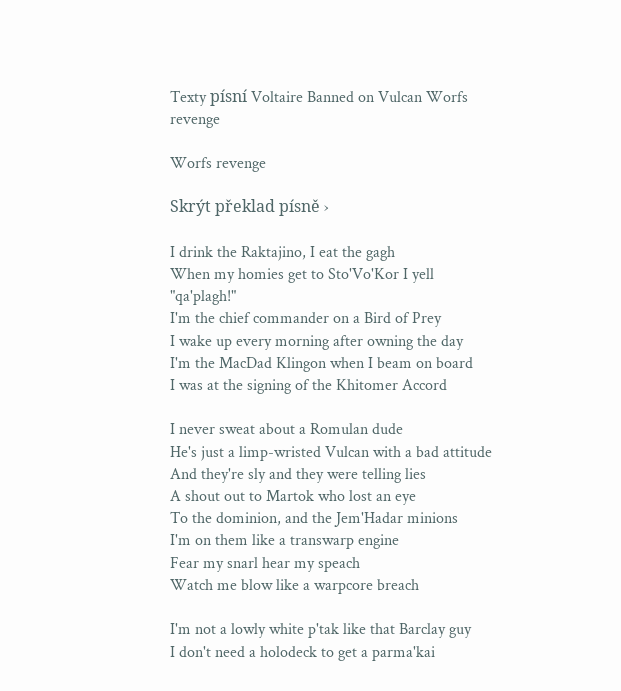Texty písní Voltaire Banned on Vulcan Worfs revenge

Worfs revenge

Skrýt překlad písně ›

I drink the Raktajino, I eat the gagh
When my homies get to Sto'Vo'Kor I yell "qa'plagh!"
I'm the chief commander on a Bird of Prey
I wake up every morning after owning the day
I'm the MacDad Klingon when I beam on board
I was at the signing of the Khitomer Accord

I never sweat about a Romulan dude
He's just a limp-wristed Vulcan with a bad attitude
And they're sly and they were telling lies
A shout out to Martok who lost an eye
To the dominion, and the Jem'Hadar minions
I'm on them like a transwarp engine
Fear my snarl hear my speach
Watch me blow like a warpcore breach

I'm not a lowly white p'tak like that Barclay guy
I don't need a holodeck to get a parma'kai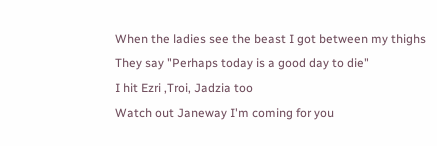When the ladies see the beast I got between my thighs
They say "Perhaps today is a good day to die"
I hit Ezri ,Troi, Jadzia too
Watch out Janeway I'm coming for you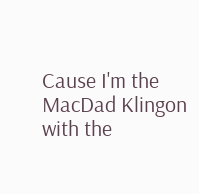Cause I'm the MacDad Klingon with the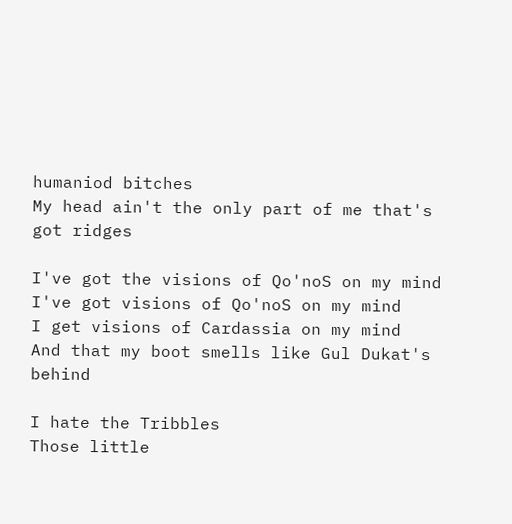humaniod bitches
My head ain't the only part of me that's got ridges

I've got the visions of Qo'noS on my mind
I've got visions of Qo'noS on my mind
I get visions of Cardassia on my mind
And that my boot smells like Gul Dukat's behind

I hate the Tribbles
Those little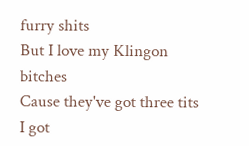furry shits
But I love my Klingon bitches
Cause they've got three tits
I got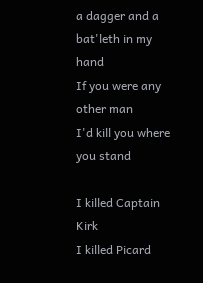a dagger and a bat'leth in my hand
If you were any other man
I'd kill you where you stand

I killed Captain Kirk
I killed Picard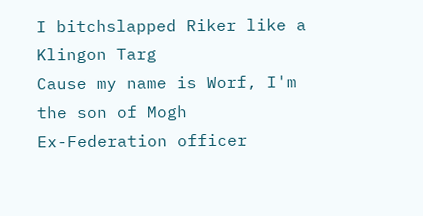I bitchslapped Riker like a Klingon Targ
Cause my name is Worf, I'm the son of Mogh
Ex-Federation officer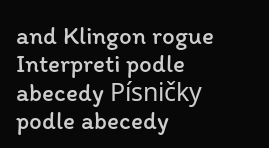and Klingon rogue
Interpreti podle abecedy Písničky podle abecedy